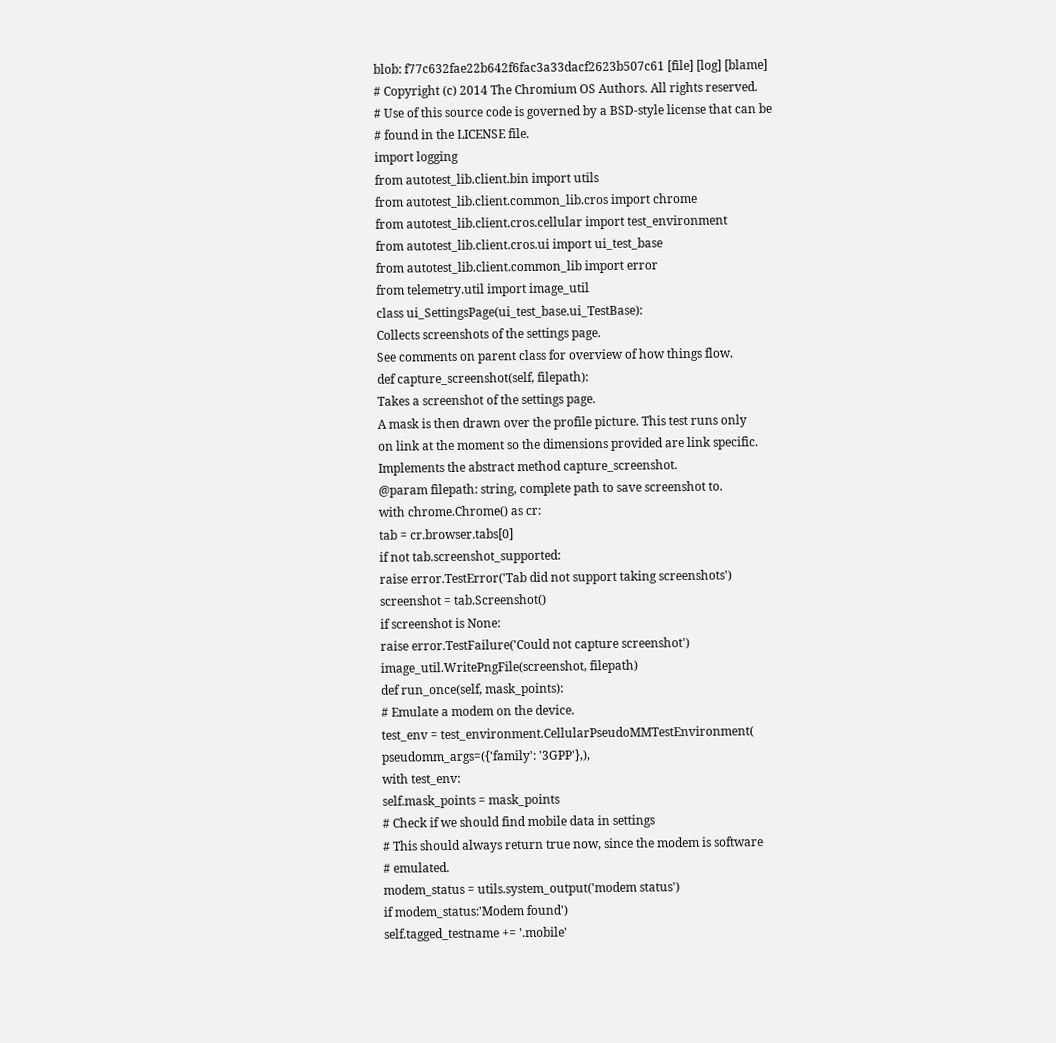blob: f77c632fae22b642f6fac3a33dacf2623b507c61 [file] [log] [blame]
# Copyright (c) 2014 The Chromium OS Authors. All rights reserved.
# Use of this source code is governed by a BSD-style license that can be
# found in the LICENSE file.
import logging
from autotest_lib.client.bin import utils
from autotest_lib.client.common_lib.cros import chrome
from autotest_lib.client.cros.cellular import test_environment
from autotest_lib.client.cros.ui import ui_test_base
from autotest_lib.client.common_lib import error
from telemetry.util import image_util
class ui_SettingsPage(ui_test_base.ui_TestBase):
Collects screenshots of the settings page.
See comments on parent class for overview of how things flow.
def capture_screenshot(self, filepath):
Takes a screenshot of the settings page.
A mask is then drawn over the profile picture. This test runs only
on link at the moment so the dimensions provided are link specific.
Implements the abstract method capture_screenshot.
@param filepath: string, complete path to save screenshot to.
with chrome.Chrome() as cr:
tab = cr.browser.tabs[0]
if not tab.screenshot_supported:
raise error.TestError('Tab did not support taking screenshots')
screenshot = tab.Screenshot()
if screenshot is None:
raise error.TestFailure('Could not capture screenshot')
image_util.WritePngFile(screenshot, filepath)
def run_once(self, mask_points):
# Emulate a modem on the device.
test_env = test_environment.CellularPseudoMMTestEnvironment(
pseudomm_args=({'family': '3GPP'},),
with test_env:
self.mask_points = mask_points
# Check if we should find mobile data in settings
# This should always return true now, since the modem is software
# emulated.
modem_status = utils.system_output('modem status')
if modem_status:'Modem found')
self.tagged_testname += '.mobile'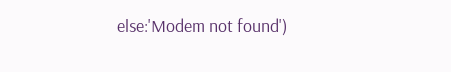else:'Modem not found')